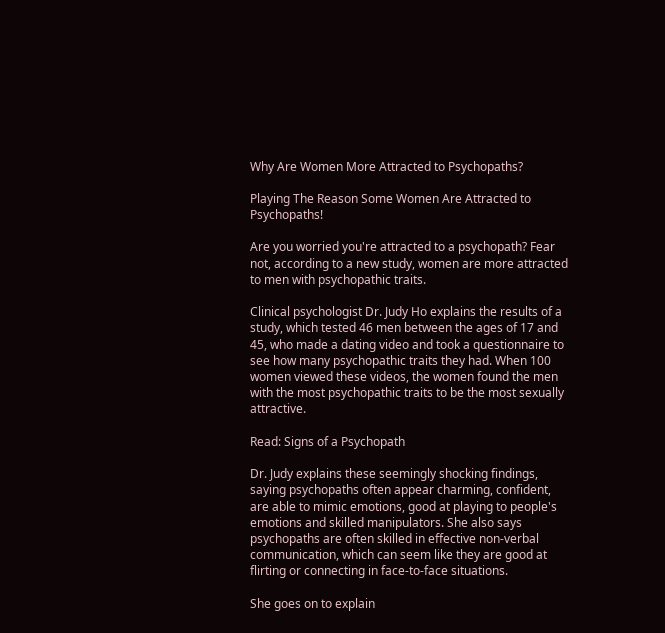Why Are Women More Attracted to Psychopaths?

Playing The Reason Some Women Are Attracted to Psychopaths!

Are you worried you're attracted to a psychopath? Fear not, according to a new study, women are more attracted to men with psychopathic traits.

Clinical psychologist Dr. Judy Ho explains the results of a study, which tested 46 men between the ages of 17 and 45, who made a dating video and took a questionnaire to see how many psychopathic traits they had. When 100 women viewed these videos, the women found the men with the most psychopathic traits to be the most sexually attractive.

Read: Signs of a Psychopath

Dr. Judy explains these seemingly shocking findings, saying psychopaths often appear charming, confident, are able to mimic emotions, good at playing to people's emotions and skilled manipulators. She also says psychopaths are often skilled in effective non-verbal communication, which can seem like they are good at flirting or connecting in face-to-face situations.

She goes on to explain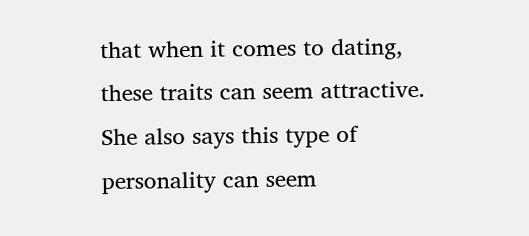that when it comes to dating, these traits can seem attractive. She also says this type of personality can seem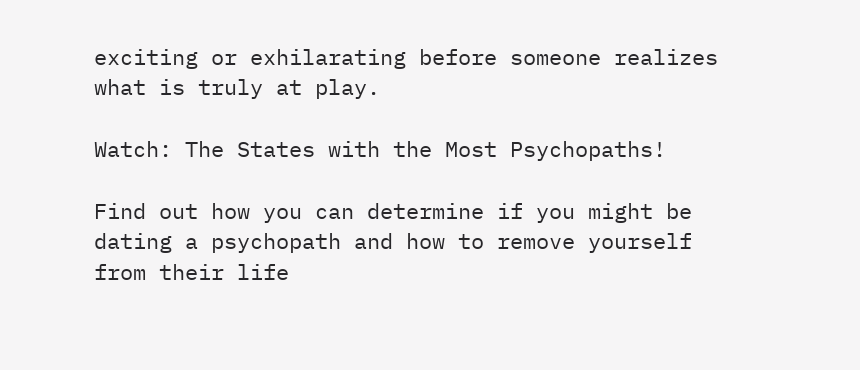exciting or exhilarating before someone realizes what is truly at play.

Watch: The States with the Most Psychopaths!

Find out how you can determine if you might be dating a psychopath and how to remove yourself from their life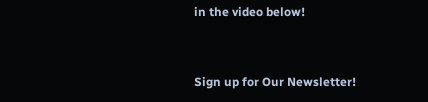in the video below!


Sign up for Our Newsletter!